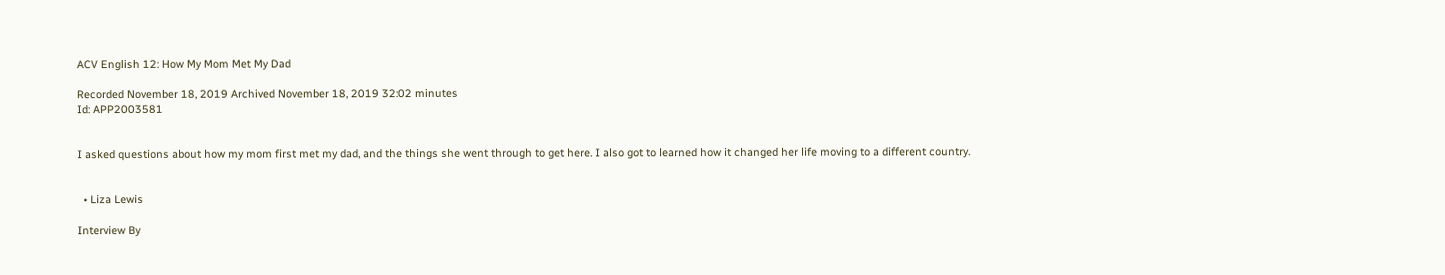ACV English 12: How My Mom Met My Dad

Recorded November 18, 2019 Archived November 18, 2019 32:02 minutes
Id: APP2003581


I asked questions about how my mom first met my dad, and the things she went through to get here. I also got to learned how it changed her life moving to a different country.


  • Liza Lewis

Interview By